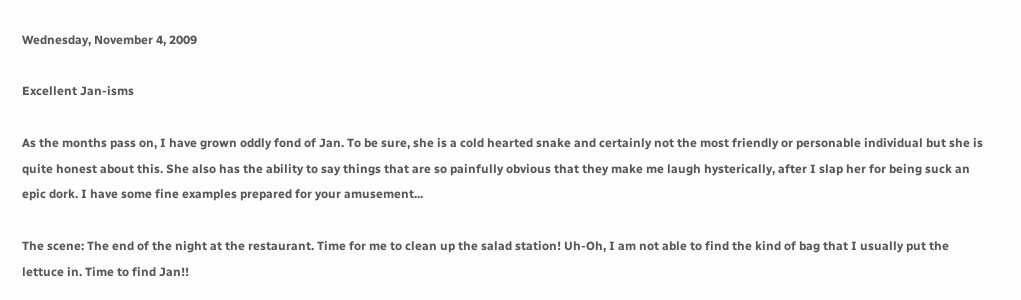Wednesday, November 4, 2009

Excellent Jan-isms

As the months pass on, I have grown oddly fond of Jan. To be sure, she is a cold hearted snake and certainly not the most friendly or personable individual but she is quite honest about this. She also has the ability to say things that are so painfully obvious that they make me laugh hysterically, after I slap her for being suck an epic dork. I have some fine examples prepared for your amusement...

The scene: The end of the night at the restaurant. Time for me to clean up the salad station! Uh-Oh, I am not able to find the kind of bag that I usually put the lettuce in. Time to find Jan!!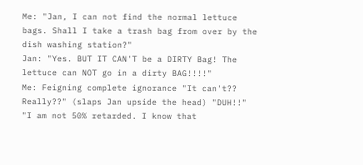Me: "Jan, I can not find the normal lettuce bags. Shall I take a trash bag from over by the dish washing station?"
Jan: "Yes. BUT IT CAN'T be a DIRTY Bag! The lettuce can NOT go in a dirty BAG!!!!"
Me: Feigning complete ignorance "It can't?? Really??" (slaps Jan upside the head) "DUH!!" "I am not 50% retarded. I know that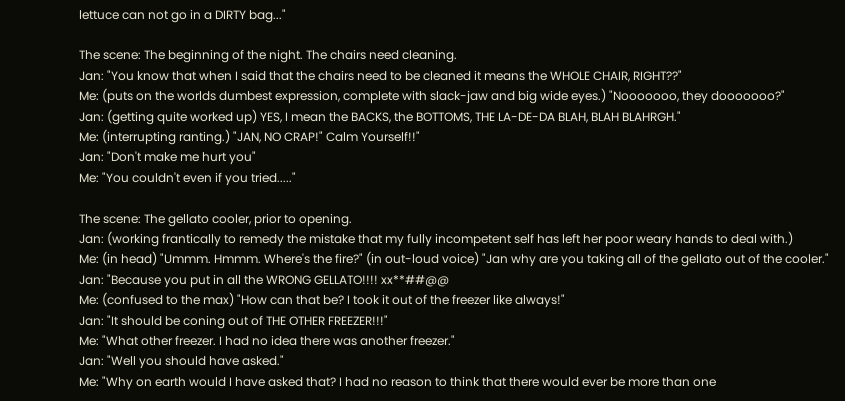lettuce can not go in a DIRTY bag..."

The scene: The beginning of the night. The chairs need cleaning.
Jan: "You know that when I said that the chairs need to be cleaned it means the WHOLE CHAIR, RIGHT??"
Me: (puts on the worlds dumbest expression, complete with slack-jaw and big wide eyes.) "Nooooooo, they dooooooo?"
Jan: (getting quite worked up) YES, I mean the BACKS, the BOTTOMS, THE LA-DE-DA BLAH, BLAH BLAHRGH."
Me: (interrupting ranting.) "JAN, NO CRAP!" Calm Yourself!!"
Jan: "Don't make me hurt you"
Me: "You couldn't even if you tried....."

The scene: The gellato cooler, prior to opening.
Jan: (working frantically to remedy the mistake that my fully incompetent self has left her poor weary hands to deal with.)
Me: (in head) "Ummm. Hmmm. Where's the fire?" (in out-loud voice) "Jan why are you taking all of the gellato out of the cooler."
Jan: "Because you put in all the WRONG GELLATO!!!! xx**##@@
Me: (confused to the max) "How can that be? I took it out of the freezer like always!"
Jan: "It should be coning out of THE OTHER FREEZER!!!"
Me: "What other freezer. I had no idea there was another freezer."
Jan: "Well you should have asked."
Me: "Why on earth would I have asked that? I had no reason to think that there would ever be more than one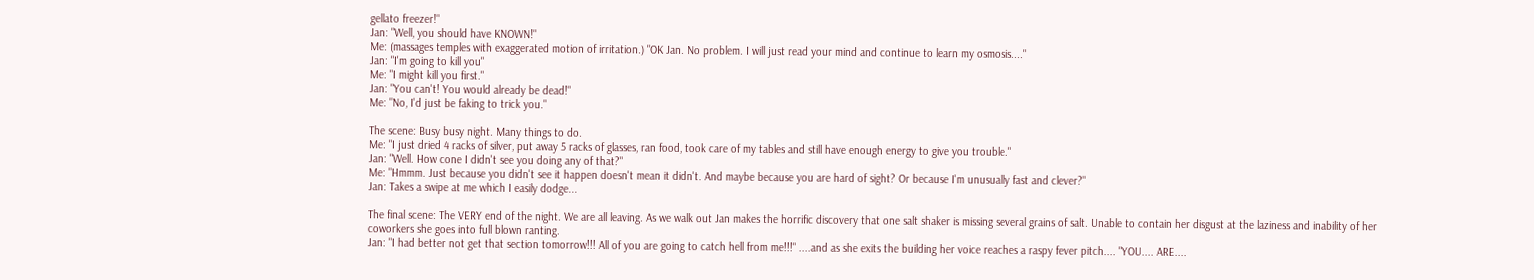gellato freezer!"
Jan: "Well, you should have KNOWN!"
Me: (massages temples with exaggerated motion of irritation.) "OK Jan. No problem. I will just read your mind and continue to learn my osmosis...."
Jan: "I'm going to kill you"
Me: "I might kill you first."
Jan: "You can't! You would already be dead!"
Me: "No, I'd just be faking to trick you."

The scene: Busy busy night. Many things to do.
Me: "I just dried 4 racks of silver, put away 5 racks of glasses, ran food, took care of my tables and still have enough energy to give you trouble."
Jan: "Well. How cone I didn't see you doing any of that?"
Me: "Hmmm. Just because you didn't see it happen doesn't mean it didn't. And maybe because you are hard of sight? Or because I'm unusually fast and clever?"
Jan: Takes a swipe at me which I easily dodge...

The final scene: The VERY end of the night. We are all leaving. As we walk out Jan makes the horrific discovery that one salt shaker is missing several grains of salt. Unable to contain her disgust at the laziness and inability of her coworkers she goes into full blown ranting.
Jan: "I had better not get that section tomorrow!!! All of you are going to catch hell from me!!!" ....and as she exits the building her voice reaches a raspy fever pitch.... "YOU.... ARE....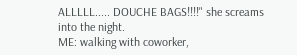ALLLLL..... DOUCHE BAGS!!!!" she screams into the night.
ME: walking with coworker,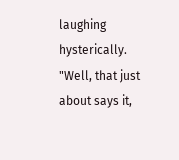laughing hysterically. "Well, that just about says it,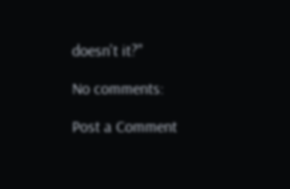doesn't it?"

No comments:

Post a Comment